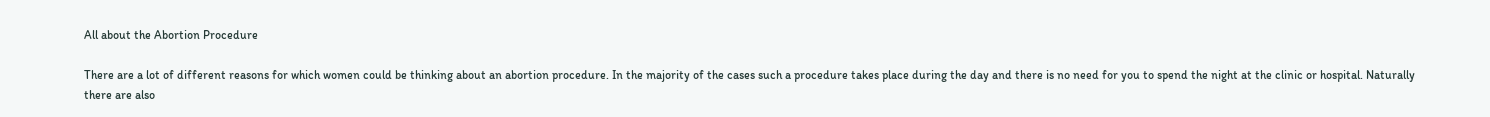All about the Abortion Procedure

There are a lot of different reasons for which women could be thinking about an abortion procedure. In the majority of the cases such a procedure takes place during the day and there is no need for you to spend the night at the clinic or hospital. Naturally there are also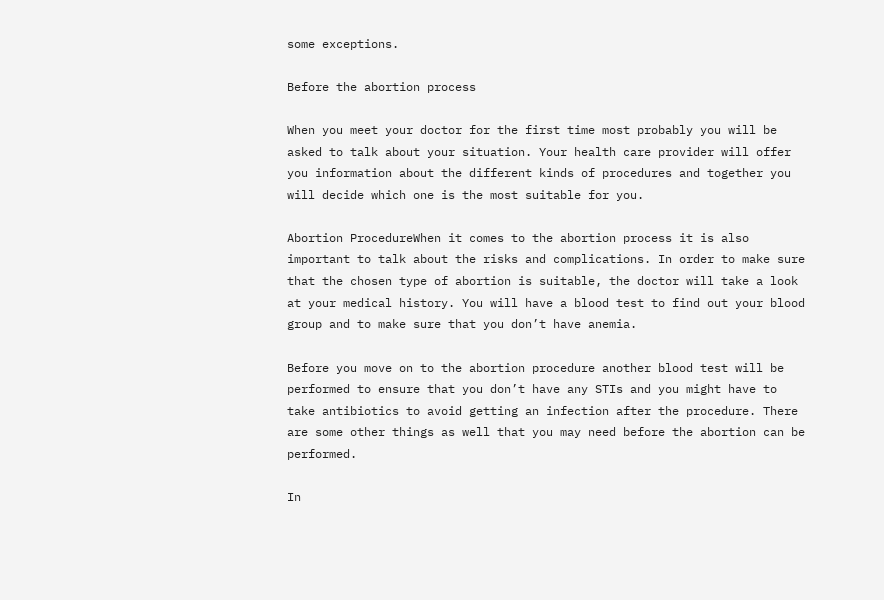some exceptions.

Before the abortion process

When you meet your doctor for the first time most probably you will be asked to talk about your situation. Your health care provider will offer you information about the different kinds of procedures and together you will decide which one is the most suitable for you.

Abortion ProcedureWhen it comes to the abortion process it is also important to talk about the risks and complications. In order to make sure that the chosen type of abortion is suitable, the doctor will take a look at your medical history. You will have a blood test to find out your blood group and to make sure that you don’t have anemia.

Before you move on to the abortion procedure another blood test will be performed to ensure that you don’t have any STIs and you might have to take antibiotics to avoid getting an infection after the procedure. There are some other things as well that you may need before the abortion can be performed.

In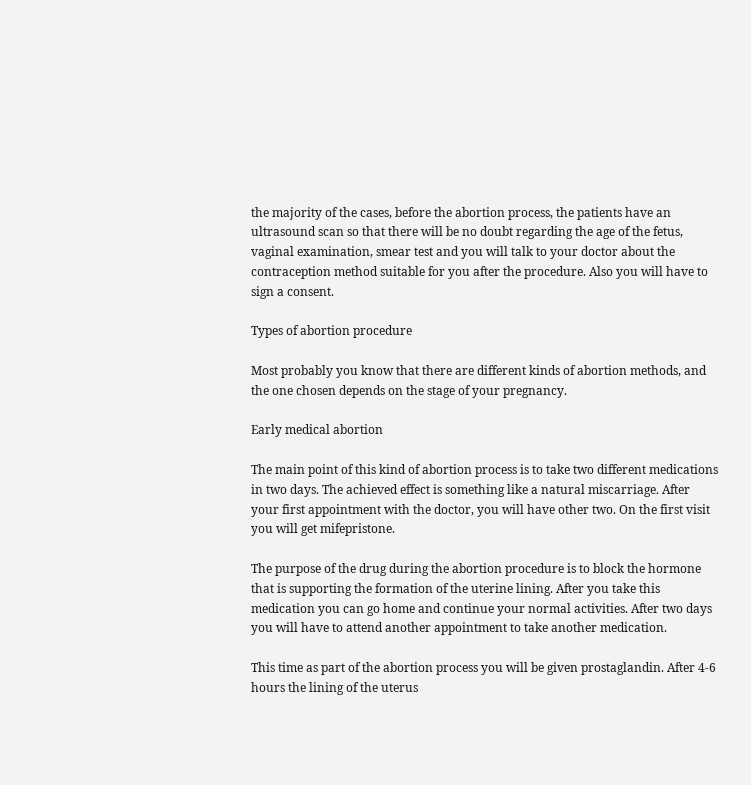the majority of the cases, before the abortion process, the patients have an ultrasound scan so that there will be no doubt regarding the age of the fetus, vaginal examination, smear test and you will talk to your doctor about the contraception method suitable for you after the procedure. Also you will have to sign a consent.

Types of abortion procedure

Most probably you know that there are different kinds of abortion methods, and the one chosen depends on the stage of your pregnancy.

Early medical abortion

The main point of this kind of abortion process is to take two different medications in two days. The achieved effect is something like a natural miscarriage. After your first appointment with the doctor, you will have other two. On the first visit you will get mifepristone.

The purpose of the drug during the abortion procedure is to block the hormone that is supporting the formation of the uterine lining. After you take this medication you can go home and continue your normal activities. After two days you will have to attend another appointment to take another medication.

This time as part of the abortion process you will be given prostaglandin. After 4-6 hours the lining of the uterus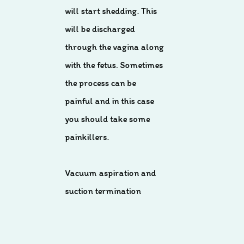will start shedding. This will be discharged through the vagina along with the fetus. Sometimes the process can be painful and in this case you should take some painkillers.

Vacuum aspiration and suction termination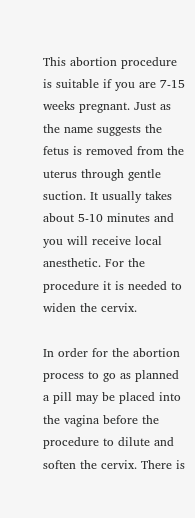This abortion procedure is suitable if you are 7-15 weeks pregnant. Just as the name suggests the fetus is removed from the uterus through gentle suction. It usually takes about 5-10 minutes and you will receive local anesthetic. For the procedure it is needed to widen the cervix.

In order for the abortion process to go as planned a pill may be placed into the vagina before the procedure to dilute and soften the cervix. There is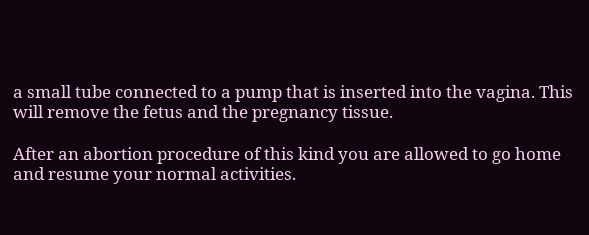a small tube connected to a pump that is inserted into the vagina. This will remove the fetus and the pregnancy tissue.

After an abortion procedure of this kind you are allowed to go home and resume your normal activities.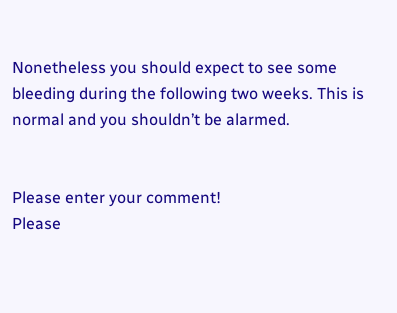Nonetheless you should expect to see some bleeding during the following two weeks. This is normal and you shouldn’t be alarmed.


Please enter your comment!
Please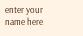enter your name here